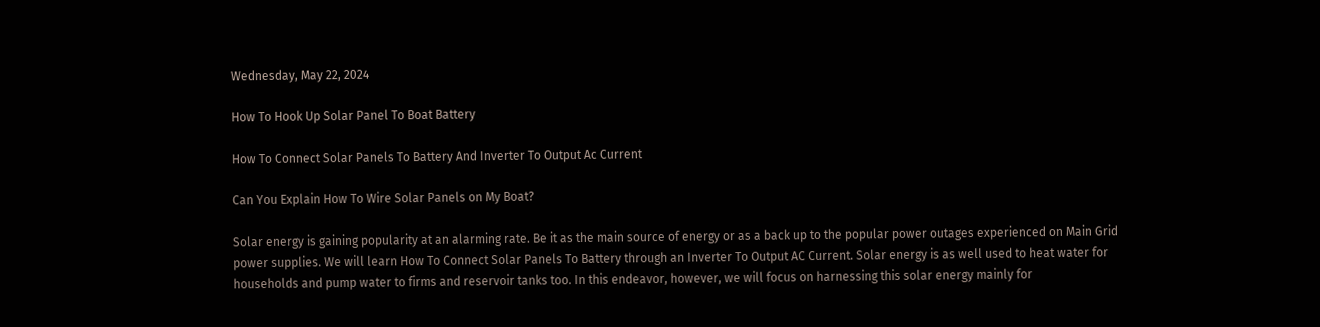Wednesday, May 22, 2024

How To Hook Up Solar Panel To Boat Battery

How To Connect Solar Panels To Battery And Inverter To Output Ac Current

Can You Explain How To Wire Solar Panels on My Boat?

Solar energy is gaining popularity at an alarming rate. Be it as the main source of energy or as a back up to the popular power outages experienced on Main Grid power supplies. We will learn How To Connect Solar Panels To Battery through an Inverter To Output AC Current. Solar energy is as well used to heat water for households and pump water to firms and reservoir tanks too. In this endeavor, however, we will focus on harnessing this solar energy mainly for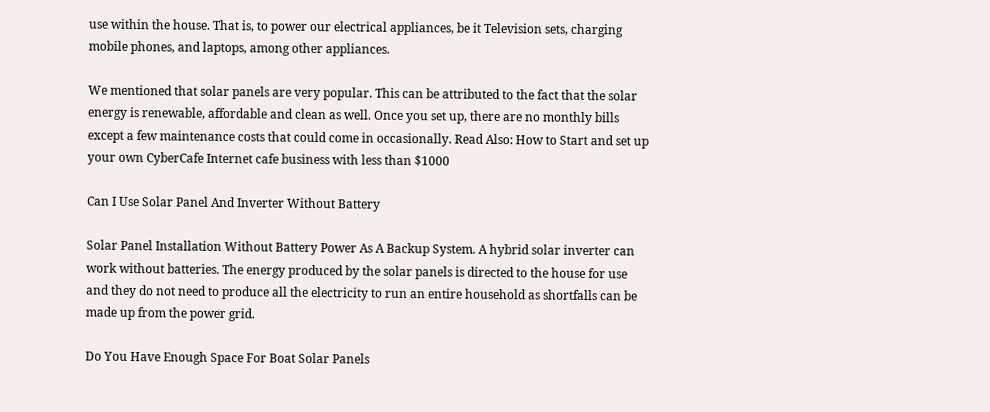use within the house. That is, to power our electrical appliances, be it Television sets, charging mobile phones, and laptops, among other appliances.

We mentioned that solar panels are very popular. This can be attributed to the fact that the solar energy is renewable, affordable and clean as well. Once you set up, there are no monthly bills except a few maintenance costs that could come in occasionally. Read Also: How to Start and set up your own CyberCafe Internet cafe business with less than $1000

Can I Use Solar Panel And Inverter Without Battery

Solar Panel Installation Without Battery Power As A Backup System. A hybrid solar inverter can work without batteries. The energy produced by the solar panels is directed to the house for use and they do not need to produce all the electricity to run an entire household as shortfalls can be made up from the power grid.

Do You Have Enough Space For Boat Solar Panels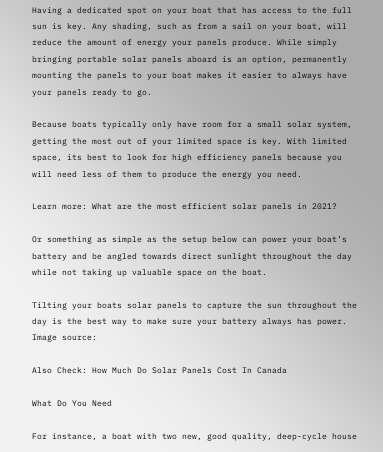Having a dedicated spot on your boat that has access to the full sun is key. Any shading, such as from a sail on your boat, will reduce the amount of energy your panels produce. While simply bringing portable solar panels aboard is an option, permanently mounting the panels to your boat makes it easier to always have your panels ready to go.

Because boats typically only have room for a small solar system, getting the most out of your limited space is key. With limited space, its best to look for high efficiency panels because you will need less of them to produce the energy you need.

Learn more: What are the most efficient solar panels in 2021?

Or something as simple as the setup below can power your boat’s battery and be angled towards direct sunlight throughout the day while not taking up valuable space on the boat.

Tilting your boats solar panels to capture the sun throughout the day is the best way to make sure your battery always has power. Image source:

Also Check: How Much Do Solar Panels Cost In Canada

What Do You Need

For instance, a boat with two new, good quality, deep-cycle house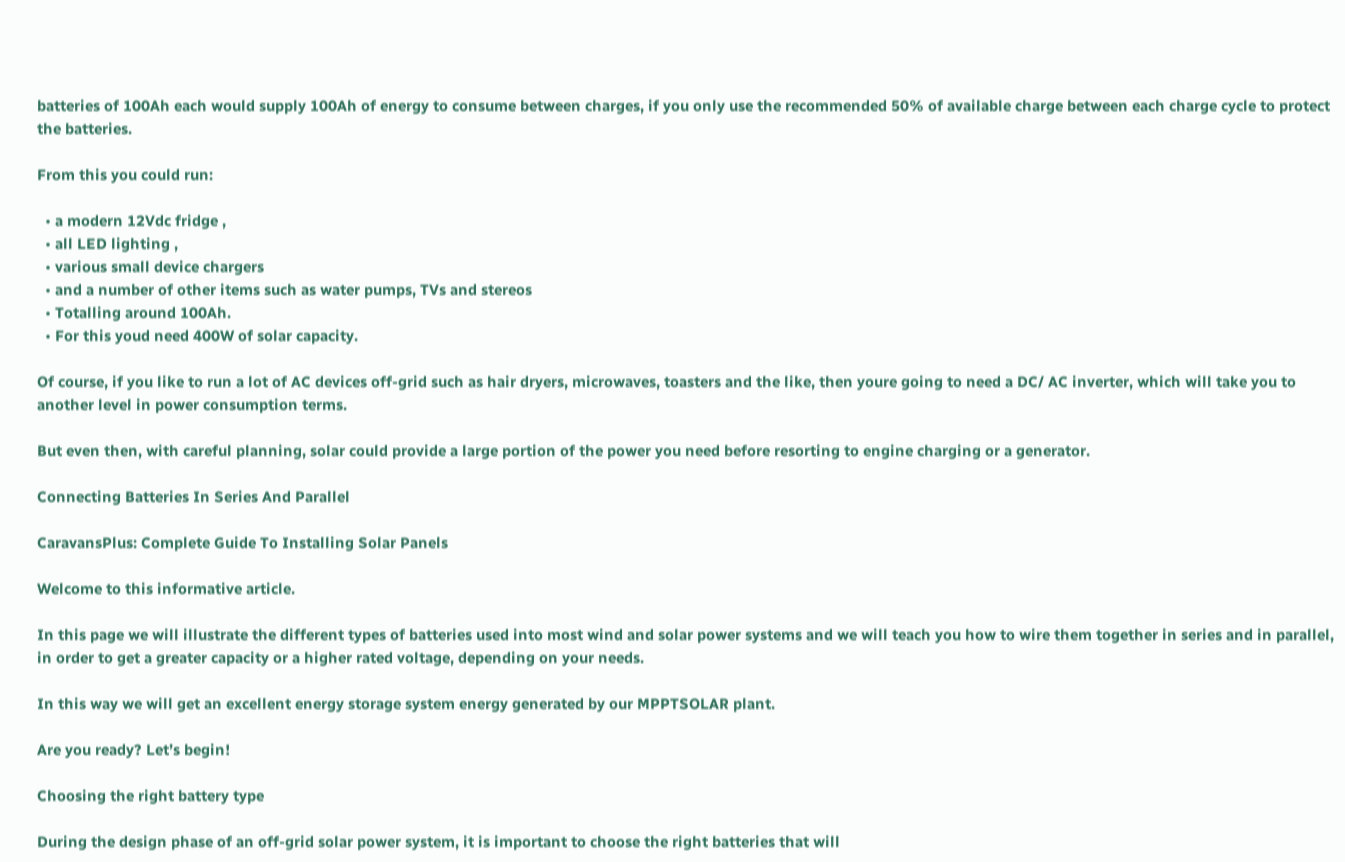batteries of 100Ah each would supply 100Ah of energy to consume between charges, if you only use the recommended 50% of available charge between each charge cycle to protect the batteries.

From this you could run:

  • a modern 12Vdc fridge ,
  • all LED lighting ,
  • various small device chargers
  • and a number of other items such as water pumps, TVs and stereos
  • Totalling around 100Ah.
  • For this youd need 400W of solar capacity.

Of course, if you like to run a lot of AC devices off-grid such as hair dryers, microwaves, toasters and the like, then youre going to need a DC/ AC inverter, which will take you to another level in power consumption terms.

But even then, with careful planning, solar could provide a large portion of the power you need before resorting to engine charging or a generator.

Connecting Batteries In Series And Parallel

CaravansPlus: Complete Guide To Installing Solar Panels

Welcome to this informative article.

In this page we will illustrate the different types of batteries used into most wind and solar power systems and we will teach you how to wire them together in series and in parallel, in order to get a greater capacity or a higher rated voltage, depending on your needs.

In this way we will get an excellent energy storage system energy generated by our MPPTSOLAR plant.

Are you ready? Let’s begin!

Choosing the right battery type

During the design phase of an off-grid solar power system, it is important to choose the right batteries that will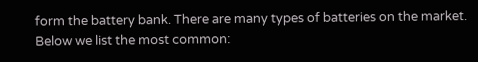form the battery bank. There are many types of batteries on the market. Below we list the most common: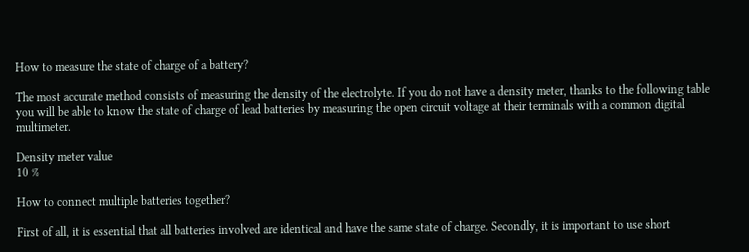How to measure the state of charge of a battery?

The most accurate method consists of measuring the density of the electrolyte. If you do not have a density meter, thanks to the following table you will be able to know the state of charge of lead batteries by measuring the open circuit voltage at their terminals with a common digital multimeter.

Density meter value
10 %

How to connect multiple batteries together?

First of all, it is essential that all batteries involved are identical and have the same state of charge. Secondly, it is important to use short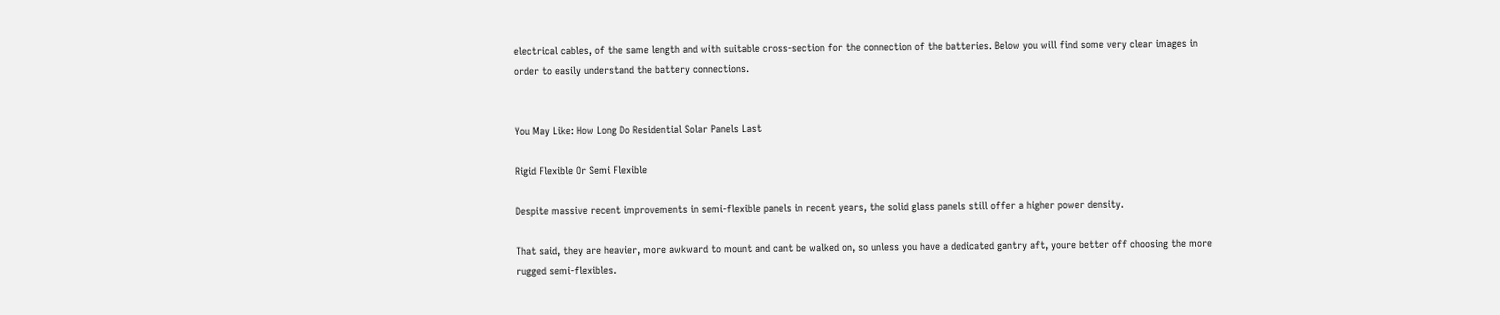electrical cables, of the same length and with suitable cross-section for the connection of the batteries. Below you will find some very clear images in order to easily understand the battery connections.


You May Like: How Long Do Residential Solar Panels Last

Rigid Flexible Or Semi Flexible

Despite massive recent improvements in semi-flexible panels in recent years, the solid glass panels still offer a higher power density.

That said, they are heavier, more awkward to mount and cant be walked on, so unless you have a dedicated gantry aft, youre better off choosing the more rugged semi-flexibles.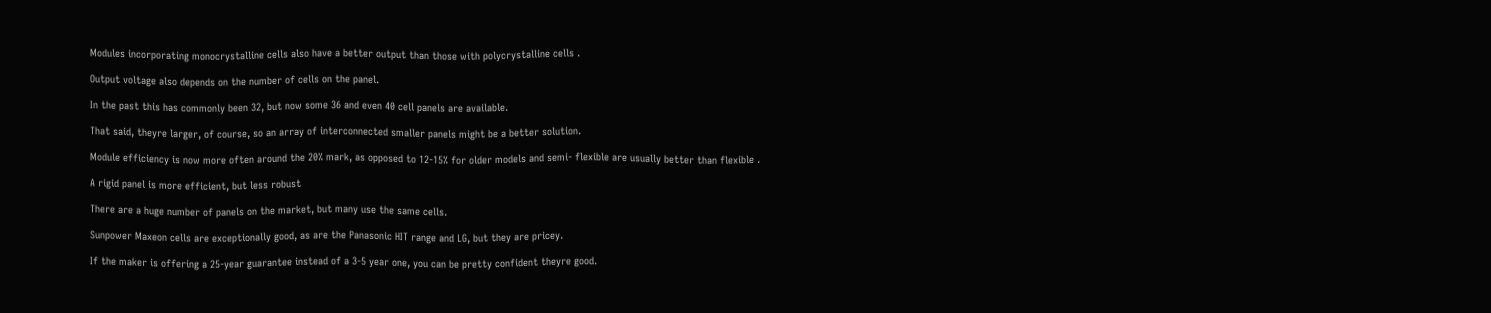Modules incorporating monocrystalline cells also have a better output than those with polycrystalline cells .

Output voltage also depends on the number of cells on the panel.

In the past this has commonly been 32, but now some 36 and even 40 cell panels are available.

That said, theyre larger, of course, so an array of interconnected smaller panels might be a better solution.

Module efficiency is now more often around the 20% mark, as opposed to 12-15% for older models and semi- flexible are usually better than flexible .

A rigid panel is more efficient, but less robust

There are a huge number of panels on the market, but many use the same cells.

Sunpower Maxeon cells are exceptionally good, as are the Panasonic HIT range and LG, but they are pricey.

If the maker is offering a 25-year guarantee instead of a 3-5 year one, you can be pretty confident theyre good.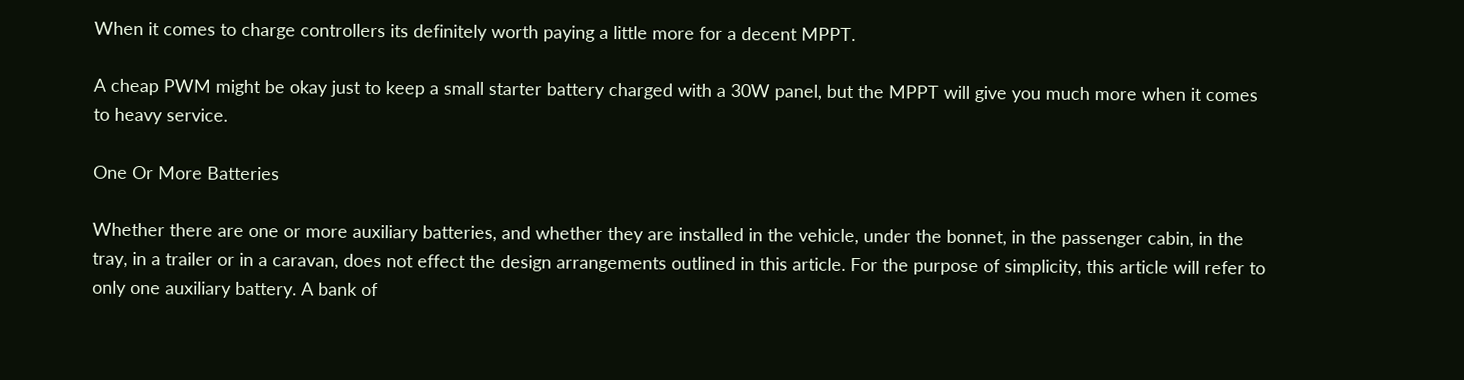When it comes to charge controllers its definitely worth paying a little more for a decent MPPT.

A cheap PWM might be okay just to keep a small starter battery charged with a 30W panel, but the MPPT will give you much more when it comes to heavy service.

One Or More Batteries

Whether there are one or more auxiliary batteries, and whether they are installed in the vehicle, under the bonnet, in the passenger cabin, in the tray, in a trailer or in a caravan, does not effect the design arrangements outlined in this article. For the purpose of simplicity, this article will refer to only one auxiliary battery. A bank of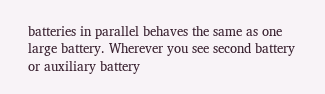batteries in parallel behaves the same as one large battery. Wherever you see second battery or auxiliary battery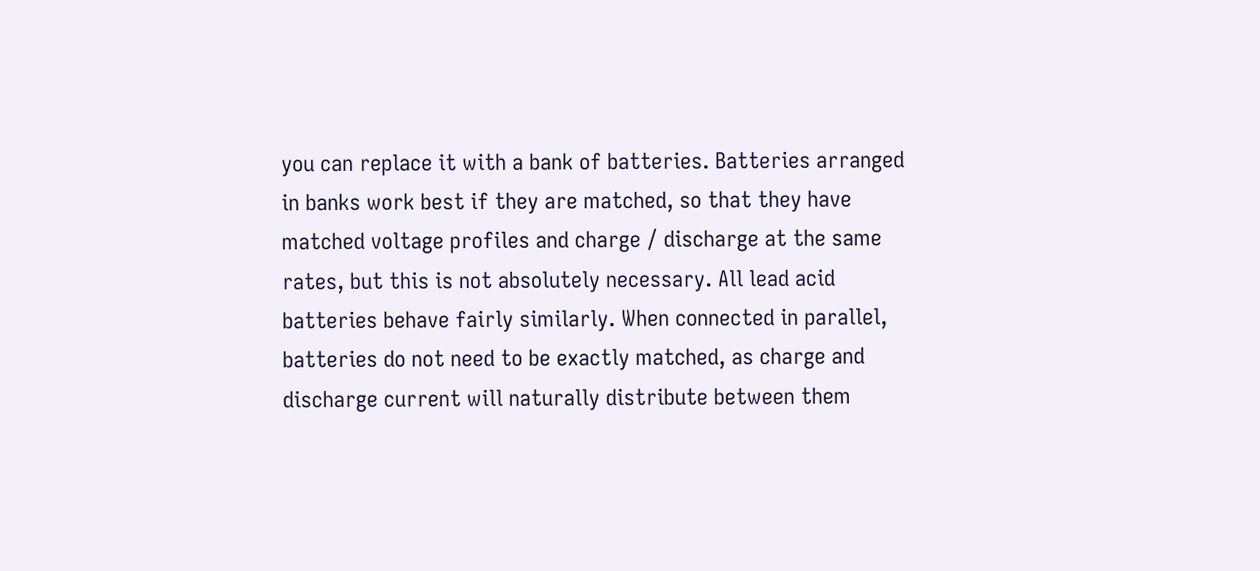you can replace it with a bank of batteries. Batteries arranged in banks work best if they are matched, so that they have matched voltage profiles and charge / discharge at the same rates, but this is not absolutely necessary. All lead acid batteries behave fairly similarly. When connected in parallel, batteries do not need to be exactly matched, as charge and discharge current will naturally distribute between them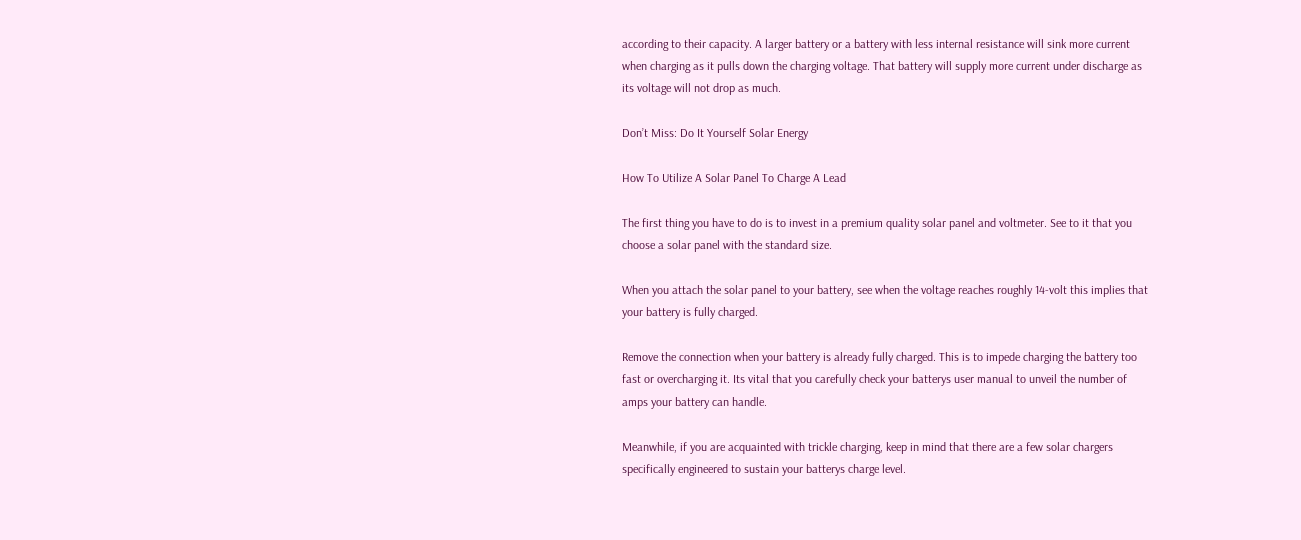according to their capacity. A larger battery or a battery with less internal resistance will sink more current when charging as it pulls down the charging voltage. That battery will supply more current under discharge as its voltage will not drop as much.

Don’t Miss: Do It Yourself Solar Energy

How To Utilize A Solar Panel To Charge A Lead

The first thing you have to do is to invest in a premium quality solar panel and voltmeter. See to it that you choose a solar panel with the standard size.

When you attach the solar panel to your battery, see when the voltage reaches roughly 14-volt this implies that your battery is fully charged.

Remove the connection when your battery is already fully charged. This is to impede charging the battery too fast or overcharging it. Its vital that you carefully check your batterys user manual to unveil the number of amps your battery can handle.

Meanwhile, if you are acquainted with trickle charging, keep in mind that there are a few solar chargers specifically engineered to sustain your batterys charge level.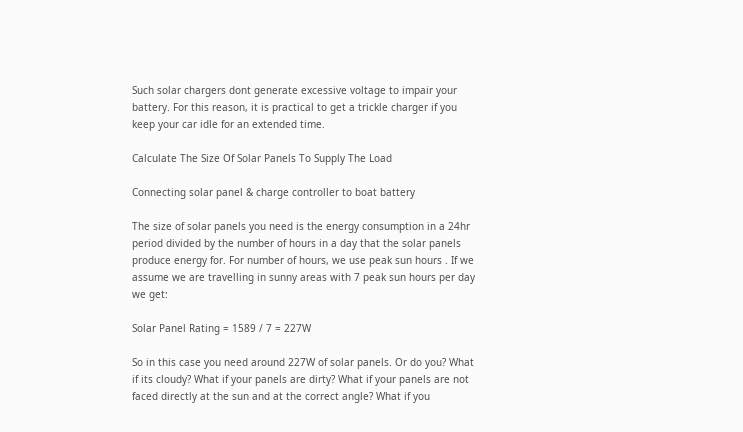Such solar chargers dont generate excessive voltage to impair your battery. For this reason, it is practical to get a trickle charger if you keep your car idle for an extended time.

Calculate The Size Of Solar Panels To Supply The Load

Connecting solar panel & charge controller to boat battery

The size of solar panels you need is the energy consumption in a 24hr period divided by the number of hours in a day that the solar panels produce energy for. For number of hours, we use peak sun hours . If we assume we are travelling in sunny areas with 7 peak sun hours per day we get:

Solar Panel Rating = 1589 / 7 = 227W

So in this case you need around 227W of solar panels. Or do you? What if its cloudy? What if your panels are dirty? What if your panels are not faced directly at the sun and at the correct angle? What if you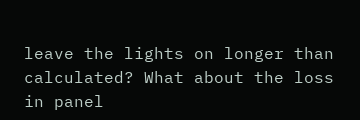leave the lights on longer than calculated? What about the loss in panel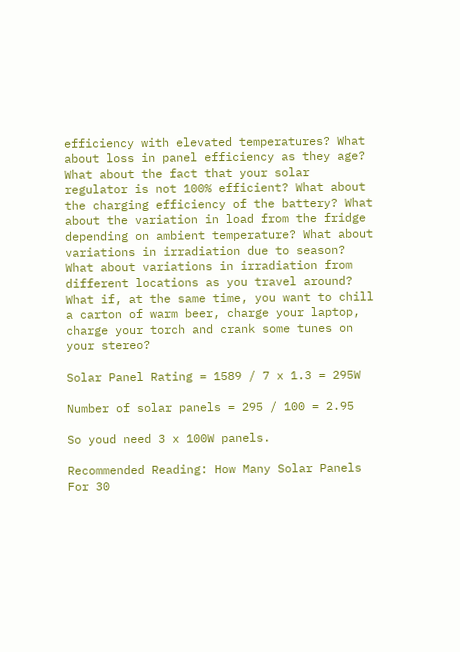efficiency with elevated temperatures? What about loss in panel efficiency as they age? What about the fact that your solar regulator is not 100% efficient? What about the charging efficiency of the battery? What about the variation in load from the fridge depending on ambient temperature? What about variations in irradiation due to season? What about variations in irradiation from different locations as you travel around? What if, at the same time, you want to chill a carton of warm beer, charge your laptop, charge your torch and crank some tunes on your stereo?

Solar Panel Rating = 1589 / 7 x 1.3 = 295W

Number of solar panels = 295 / 100 = 2.95

So youd need 3 x 100W panels.

Recommended Reading: How Many Solar Panels For 30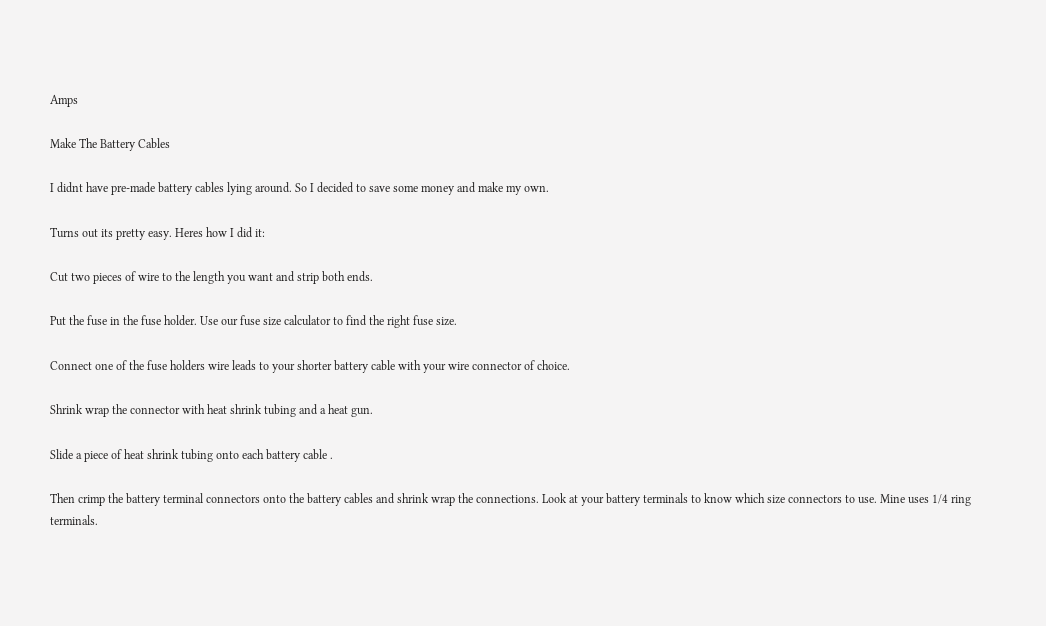Amps

Make The Battery Cables

I didnt have pre-made battery cables lying around. So I decided to save some money and make my own.

Turns out its pretty easy. Heres how I did it:

Cut two pieces of wire to the length you want and strip both ends.

Put the fuse in the fuse holder. Use our fuse size calculator to find the right fuse size.

Connect one of the fuse holders wire leads to your shorter battery cable with your wire connector of choice.

Shrink wrap the connector with heat shrink tubing and a heat gun.

Slide a piece of heat shrink tubing onto each battery cable .

Then crimp the battery terminal connectors onto the battery cables and shrink wrap the connections. Look at your battery terminals to know which size connectors to use. Mine uses 1/4 ring terminals.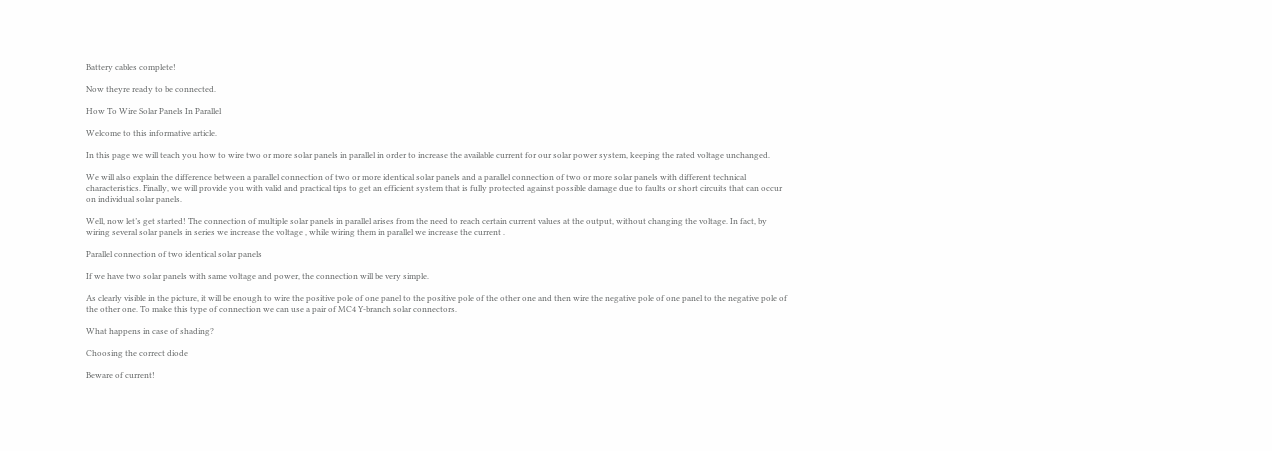Battery cables complete!

Now theyre ready to be connected.

How To Wire Solar Panels In Parallel

Welcome to this informative article.

In this page we will teach you how to wire two or more solar panels in parallel in order to increase the available current for our solar power system, keeping the rated voltage unchanged.

We will also explain the difference between a parallel connection of two or more identical solar panels and a parallel connection of two or more solar panels with different technical characteristics. Finally, we will provide you with valid and practical tips to get an efficient system that is fully protected against possible damage due to faults or short circuits that can occur on individual solar panels.

Well, now let’s get started! The connection of multiple solar panels in parallel arises from the need to reach certain current values at the output, without changing the voltage. In fact, by wiring several solar panels in series we increase the voltage , while wiring them in parallel we increase the current .

Parallel connection of two identical solar panels

If we have two solar panels with same voltage and power, the connection will be very simple.

As clearly visible in the picture, it will be enough to wire the positive pole of one panel to the positive pole of the other one and then wire the negative pole of one panel to the negative pole of the other one. To make this type of connection we can use a pair of MC4 Y-branch solar connectors.

What happens in case of shading?

Choosing the correct diode

Beware of current!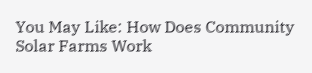You May Like: How Does Community Solar Farms Work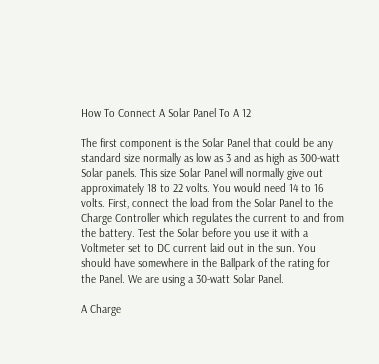How To Connect A Solar Panel To A 12

The first component is the Solar Panel that could be any standard size normally as low as 3 and as high as 300-watt Solar panels. This size Solar Panel will normally give out approximately 18 to 22 volts. You would need 14 to 16 volts. First, connect the load from the Solar Panel to the Charge Controller which regulates the current to and from the battery. Test the Solar before you use it with a Voltmeter set to DC current laid out in the sun. You should have somewhere in the Ballpark of the rating for the Panel. We are using a 30-watt Solar Panel.

A Charge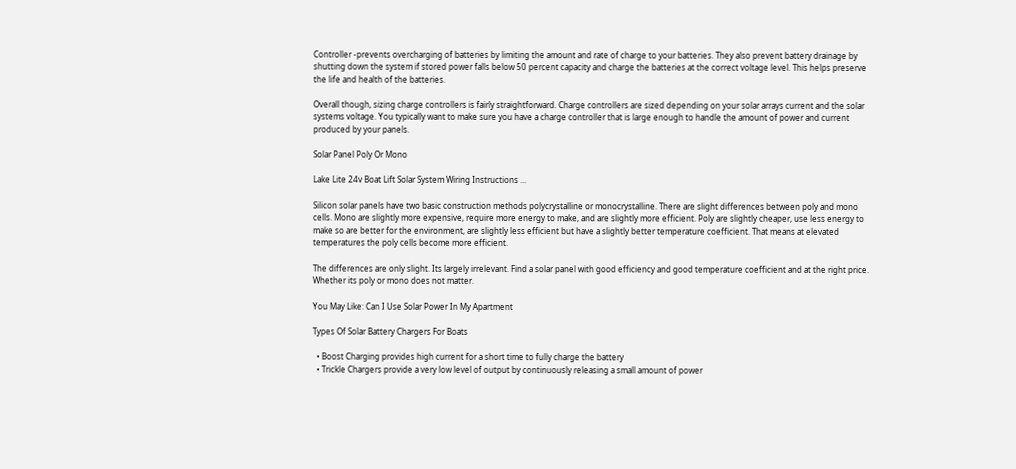Controller -prevents overcharging of batteries by limiting the amount and rate of charge to your batteries. They also prevent battery drainage by shutting down the system if stored power falls below 50 percent capacity and charge the batteries at the correct voltage level. This helps preserve the life and health of the batteries.

Overall though, sizing charge controllers is fairly straightforward. Charge controllers are sized depending on your solar arrays current and the solar systems voltage. You typically want to make sure you have a charge controller that is large enough to handle the amount of power and current produced by your panels.

Solar Panel Poly Or Mono

Lake Lite 24v Boat Lift Solar System Wiring Instructions ...

Silicon solar panels have two basic construction methods polycrystalline or monocrystalline. There are slight differences between poly and mono cells. Mono are slightly more expensive, require more energy to make, and are slightly more efficient. Poly are slightly cheaper, use less energy to make so are better for the environment, are slightly less efficient but have a slightly better temperature coefficient. That means at elevated temperatures the poly cells become more efficient.

The differences are only slight. Its largely irrelevant. Find a solar panel with good efficiency and good temperature coefficient and at the right price. Whether its poly or mono does not matter.

You May Like: Can I Use Solar Power In My Apartment

Types Of Solar Battery Chargers For Boats

  • Boost Charging provides high current for a short time to fully charge the battery
  • Trickle Chargers provide a very low level of output by continuously releasing a small amount of power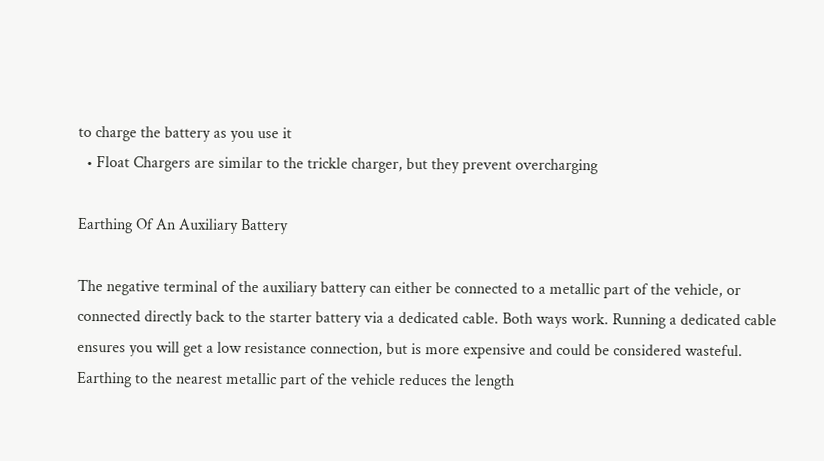to charge the battery as you use it
  • Float Chargers are similar to the trickle charger, but they prevent overcharging

Earthing Of An Auxiliary Battery

The negative terminal of the auxiliary battery can either be connected to a metallic part of the vehicle, or connected directly back to the starter battery via a dedicated cable. Both ways work. Running a dedicated cable ensures you will get a low resistance connection, but is more expensive and could be considered wasteful. Earthing to the nearest metallic part of the vehicle reduces the length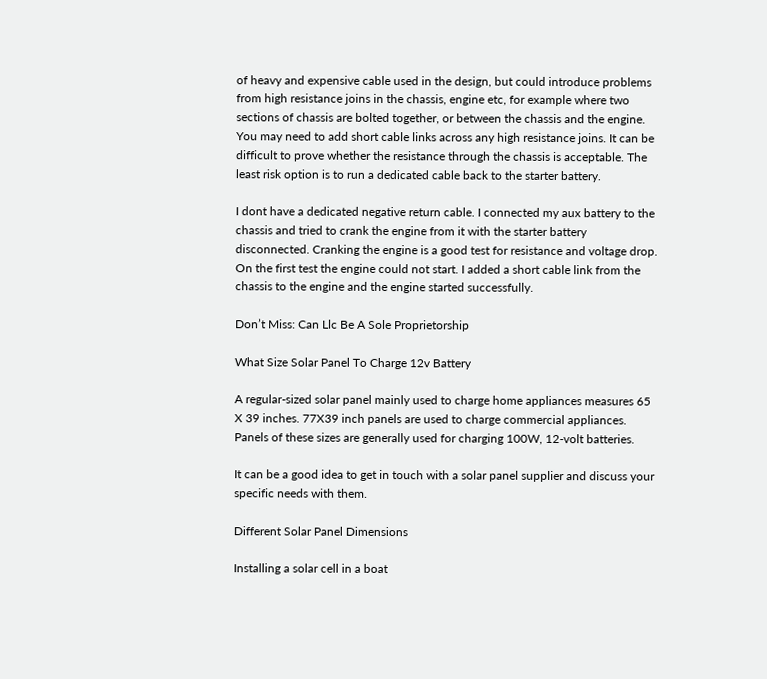of heavy and expensive cable used in the design, but could introduce problems from high resistance joins in the chassis, engine etc, for example where two sections of chassis are bolted together, or between the chassis and the engine. You may need to add short cable links across any high resistance joins. It can be difficult to prove whether the resistance through the chassis is acceptable. The least risk option is to run a dedicated cable back to the starter battery.

I dont have a dedicated negative return cable. I connected my aux battery to the chassis and tried to crank the engine from it with the starter battery disconnected. Cranking the engine is a good test for resistance and voltage drop. On the first test the engine could not start. I added a short cable link from the chassis to the engine and the engine started successfully.

Don’t Miss: Can Llc Be A Sole Proprietorship

What Size Solar Panel To Charge 12v Battery

A regular-sized solar panel mainly used to charge home appliances measures 65 X 39 inches. 77X39 inch panels are used to charge commercial appliances. Panels of these sizes are generally used for charging 100W, 12-volt batteries.

It can be a good idea to get in touch with a solar panel supplier and discuss your specific needs with them.

Different Solar Panel Dimensions

Installing a solar cell in a boat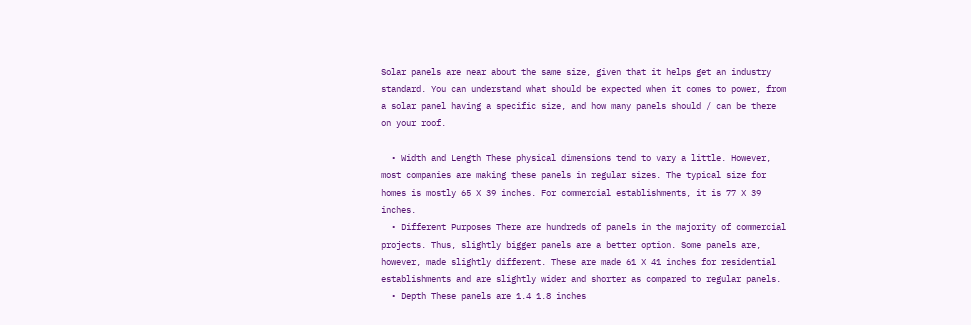Solar panels are near about the same size, given that it helps get an industry standard. You can understand what should be expected when it comes to power, from a solar panel having a specific size, and how many panels should / can be there on your roof.

  • Width and Length These physical dimensions tend to vary a little. However, most companies are making these panels in regular sizes. The typical size for homes is mostly 65 X 39 inches. For commercial establishments, it is 77 X 39 inches.
  • Different Purposes There are hundreds of panels in the majority of commercial projects. Thus, slightly bigger panels are a better option. Some panels are, however, made slightly different. These are made 61 X 41 inches for residential establishments and are slightly wider and shorter as compared to regular panels.
  • Depth These panels are 1.4 1.8 inches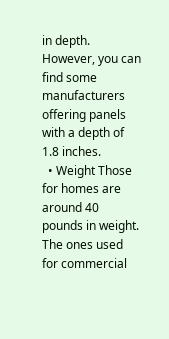in depth. However, you can find some manufacturers offering panels with a depth of 1.8 inches.
  • Weight Those for homes are around 40 pounds in weight. The ones used for commercial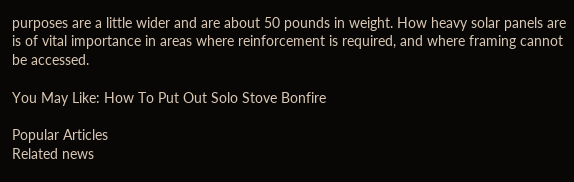purposes are a little wider and are about 50 pounds in weight. How heavy solar panels are is of vital importance in areas where reinforcement is required, and where framing cannot be accessed.

You May Like: How To Put Out Solo Stove Bonfire

Popular Articles
Related news